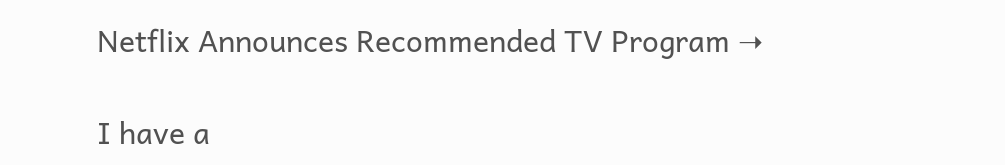Netflix Announces Recommended TV Program ➝

I have a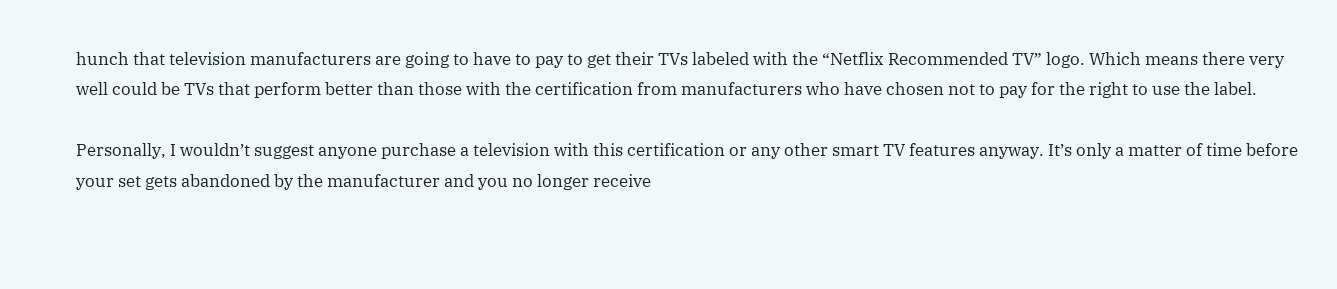hunch that television manufacturers are going to have to pay to get their TVs labeled with the “Netflix Recommended TV” logo. Which means there very well could be TVs that perform better than those with the certification from manufacturers who have chosen not to pay for the right to use the label.

Personally, I wouldn’t suggest anyone purchase a television with this certification or any other smart TV features anyway. It’s only a matter of time before your set gets abandoned by the manufacturer and you no longer receive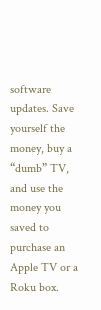software updates. Save yourself the money, buy a “dumb” TV, and use the money you saved to purchase an Apple TV or a Roku box.